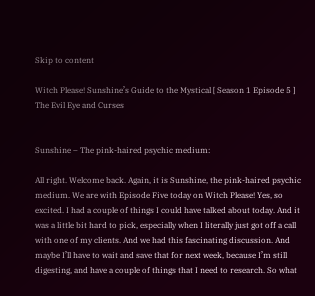Skip to content

Witch Please! Sunshine’s Guide to the Mystical [ Season 1 Episode 5 ] The Evil Eye and Curses


Sunshine – The pink-haired psychic medium:

All right. Welcome back. Again, it is Sunshine, the pink-haired psychic medium. We are with Episode Five today on Witch Please! Yes, so excited. I had a couple of things I could have talked about today. And it was a little bit hard to pick, especially when I literally just got off a call with one of my clients. And we had this fascinating discussion. And maybe I’ll have to wait and save that for next week, because I’m still digesting, and have a couple of things that I need to research. So what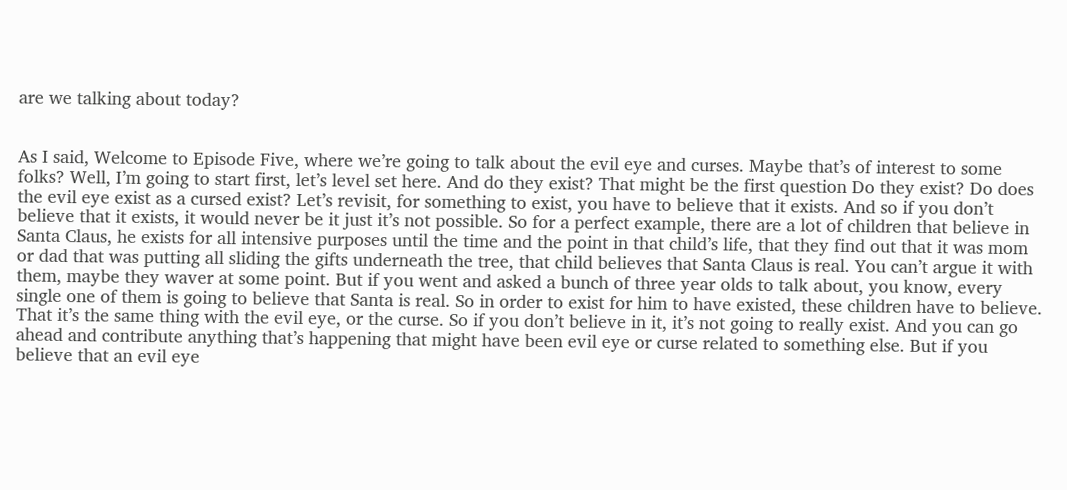are we talking about today?


As I said, Welcome to Episode Five, where we’re going to talk about the evil eye and curses. Maybe that’s of interest to some folks? Well, I’m going to start first, let’s level set here. And do they exist? That might be the first question Do they exist? Do does the evil eye exist as a cursed exist? Let’s revisit, for something to exist, you have to believe that it exists. And so if you don’t believe that it exists, it would never be it just it’s not possible. So for a perfect example, there are a lot of children that believe in Santa Claus, he exists for all intensive purposes until the time and the point in that child’s life, that they find out that it was mom or dad that was putting all sliding the gifts underneath the tree, that child believes that Santa Claus is real. You can’t argue it with them, maybe they waver at some point. But if you went and asked a bunch of three year olds to talk about, you know, every single one of them is going to believe that Santa is real. So in order to exist for him to have existed, these children have to believe. That it’s the same thing with the evil eye, or the curse. So if you don’t believe in it, it’s not going to really exist. And you can go ahead and contribute anything that’s happening that might have been evil eye or curse related to something else. But if you believe that an evil eye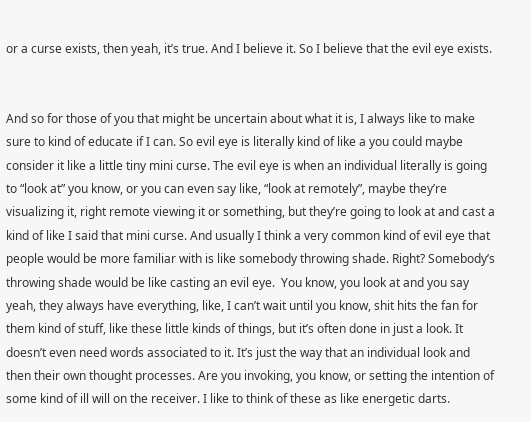or a curse exists, then yeah, it’s true. And I believe it. So I believe that the evil eye exists.


And so for those of you that might be uncertain about what it is, I always like to make sure to kind of educate if I can. So evil eye is literally kind of like a you could maybe consider it like a little tiny mini curse. The evil eye is when an individual literally is going to “look at” you know, or you can even say like, “look at remotely”, maybe they’re visualizing it, right remote viewing it or something, but they’re going to look at and cast a kind of like I said that mini curse. And usually I think a very common kind of evil eye that people would be more familiar with is like somebody throwing shade. Right? Somebody’s throwing shade would be like casting an evil eye.  You know, you look at and you say  yeah, they always have everything, like, I can’t wait until you know, shit hits the fan for them kind of stuff, like these little kinds of things, but it’s often done in just a look. It doesn’t even need words associated to it. It’s just the way that an individual look and then their own thought processes. Are you invoking, you know, or setting the intention of some kind of ill will on the receiver. I like to think of these as like energetic darts.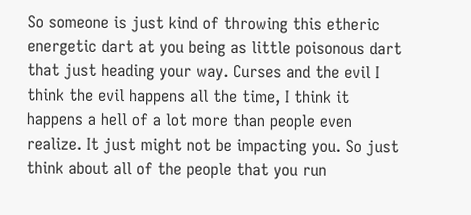So someone is just kind of throwing this etheric energetic dart at you being as little poisonous dart that just heading your way. Curses and the evil I think the evil happens all the time, I think it happens a hell of a lot more than people even realize. It just might not be impacting you. So just think about all of the people that you run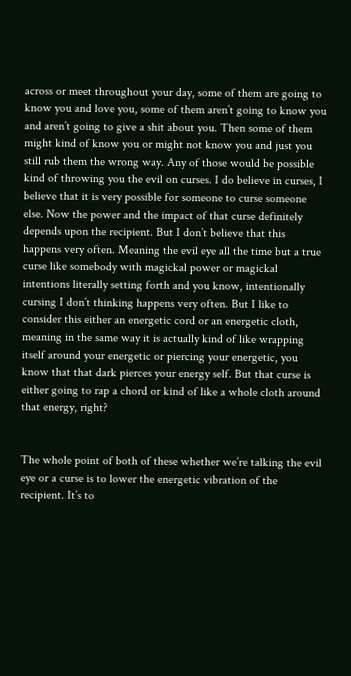across or meet throughout your day, some of them are going to know you and love you, some of them aren’t going to know you and aren’t going to give a shit about you. Then some of them might kind of know you or might not know you and just you still rub them the wrong way. Any of those would be possible kind of throwing you the evil on curses. I do believe in curses, I believe that it is very possible for someone to curse someone else. Now the power and the impact of that curse definitely depends upon the recipient. But I don’t believe that this happens very often. Meaning the evil eye all the time but a true curse like somebody with magickal power or magickal intentions literally setting forth and you know, intentionally cursing I don’t thinking happens very often. But I like to consider this either an energetic cord or an energetic cloth, meaning in the same way it is actually kind of like wrapping itself around your energetic or piercing your energetic, you know that that dark pierces your energy self. But that curse is either going to rap a chord or kind of like a whole cloth around that energy, right?


The whole point of both of these whether we’re talking the evil eye or a curse is to lower the energetic vibration of the recipient. It’s to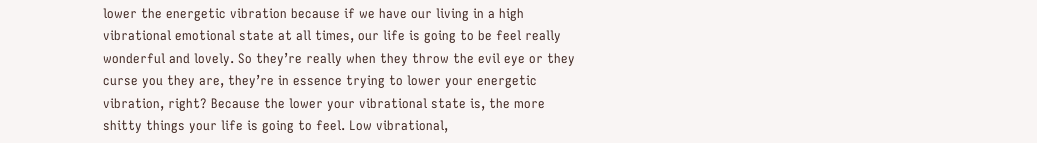lower the energetic vibration because if we have our living in a high vibrational emotional state at all times, our life is going to be feel really wonderful and lovely. So they’re really when they throw the evil eye or they curse you they are, they’re in essence trying to lower your energetic vibration, right? Because the lower your vibrational state is, the more shitty things your life is going to feel. Low vibrational,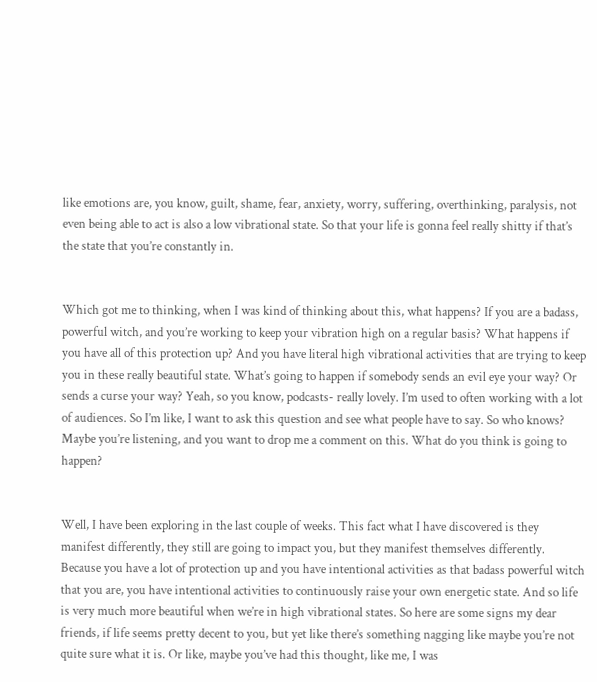like emotions are, you know, guilt, shame, fear, anxiety, worry, suffering, overthinking, paralysis, not even being able to act is also a low vibrational state. So that your life is gonna feel really shitty if that’s the state that you’re constantly in.


Which got me to thinking, when I was kind of thinking about this, what happens? If you are a badass, powerful witch, and you’re working to keep your vibration high on a regular basis? What happens if you have all of this protection up? And you have literal high vibrational activities that are trying to keep you in these really beautiful state. What’s going to happen if somebody sends an evil eye your way? Or sends a curse your way? Yeah, so you know, podcasts- really lovely. I’m used to often working with a lot of audiences. So I’m like, I want to ask this question and see what people have to say. So who knows? Maybe you’re listening, and you want to drop me a comment on this. What do you think is going to happen?


Well, I have been exploring in the last couple of weeks. This fact what I have discovered is they manifest differently, they still are going to impact you, but they manifest themselves differently. Because you have a lot of protection up and you have intentional activities as that badass powerful witch that you are, you have intentional activities to continuously raise your own energetic state. And so life is very much more beautiful when we’re in high vibrational states. So here are some signs my dear friends, if life seems pretty decent to you, but yet like there’s something nagging like maybe you’re not quite sure what it is. Or like, maybe you’ve had this thought, like me, I was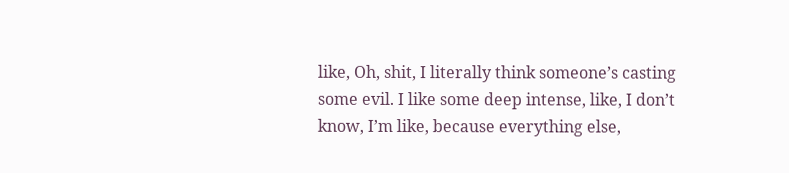like, Oh, shit, I literally think someone’s casting some evil. I like some deep intense, like, I don’t know, I’m like, because everything else,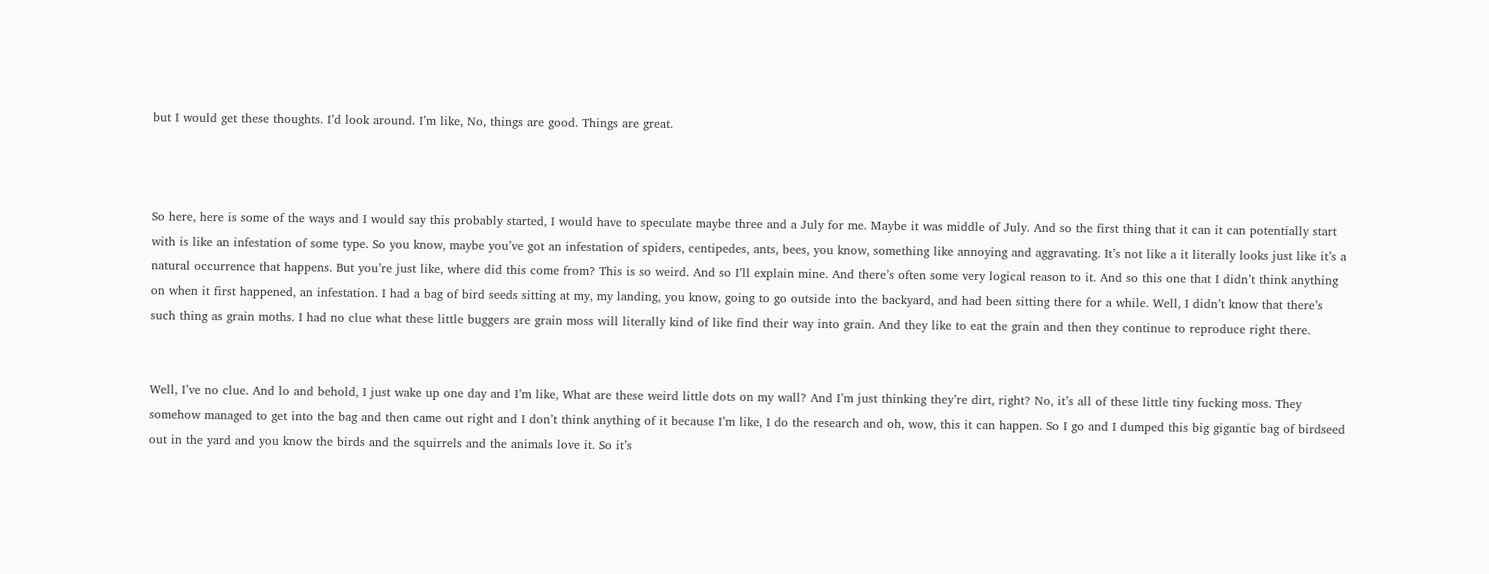but I would get these thoughts. I’d look around. I’m like, No, things are good. Things are great.



So here, here is some of the ways and I would say this probably started, I would have to speculate maybe three and a July for me. Maybe it was middle of July. And so the first thing that it can it can potentially start with is like an infestation of some type. So you know, maybe you’ve got an infestation of spiders, centipedes, ants, bees, you know, something like annoying and aggravating. It’s not like a it literally looks just like it’s a natural occurrence that happens. But you’re just like, where did this come from? This is so weird. And so I’ll explain mine. And there’s often some very logical reason to it. And so this one that I didn’t think anything on when it first happened, an infestation. I had a bag of bird seeds sitting at my, my landing, you know, going to go outside into the backyard, and had been sitting there for a while. Well, I didn’t know that there’s such thing as grain moths. I had no clue what these little buggers are grain moss will literally kind of like find their way into grain. And they like to eat the grain and then they continue to reproduce right there.


Well, I’ve no clue. And lo and behold, I just wake up one day and I’m like, What are these weird little dots on my wall? And I’m just thinking they’re dirt, right? No, it’s all of these little tiny fucking moss. They somehow managed to get into the bag and then came out right and I don’t think anything of it because I’m like, I do the research and oh, wow, this it can happen. So I go and I dumped this big gigantic bag of birdseed out in the yard and you know the birds and the squirrels and the animals love it. So it’s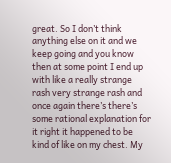great. So I don’t think anything else on it and we keep going and you know then at some point I end up with like a really strange rash very strange rash and once again there’s there’s some rational explanation for it right it happened to be kind of like on my chest. My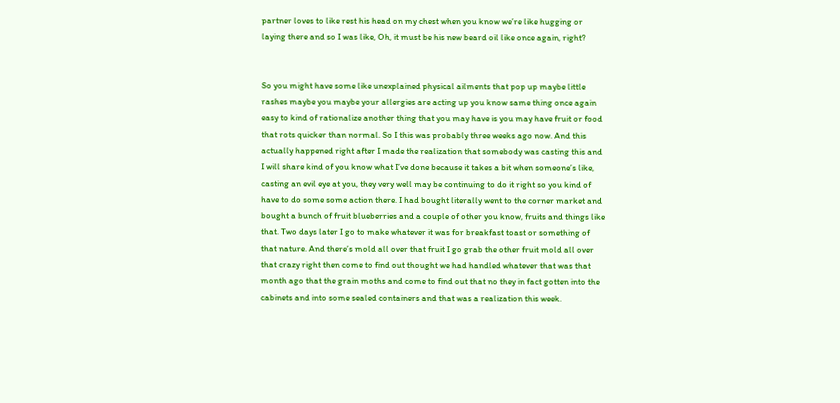partner loves to like rest his head on my chest when you know we’re like hugging or laying there and so I was like, Oh, it must be his new beard oil like once again, right?


So you might have some like unexplained physical ailments that pop up maybe little rashes maybe you maybe your allergies are acting up you know same thing once again easy to kind of rationalize another thing that you may have is you may have fruit or food that rots quicker than normal. So I this was probably three weeks ago now. And this actually happened right after I made the realization that somebody was casting this and I will share kind of you know what I’ve done because it takes a bit when someone’s like, casting an evil eye at you, they very well may be continuing to do it right so you kind of have to do some some action there. I had bought literally went to the corner market and bought a bunch of fruit blueberries and a couple of other you know, fruits and things like that. Two days later I go to make whatever it was for breakfast toast or something of that nature. And there’s mold all over that fruit I go grab the other fruit mold all over that crazy right then come to find out thought we had handled whatever that was that month ago that the grain moths and come to find out that no they in fact gotten into the cabinets and into some sealed containers and that was a realization this week.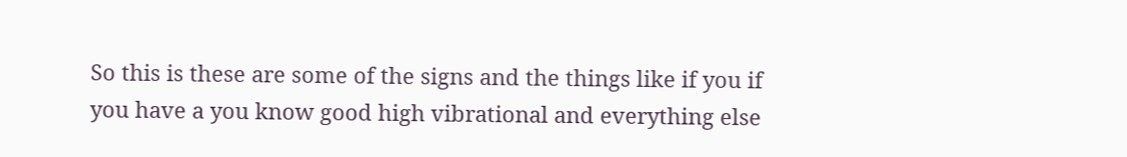So this is these are some of the signs and the things like if you if you have a you know good high vibrational and everything else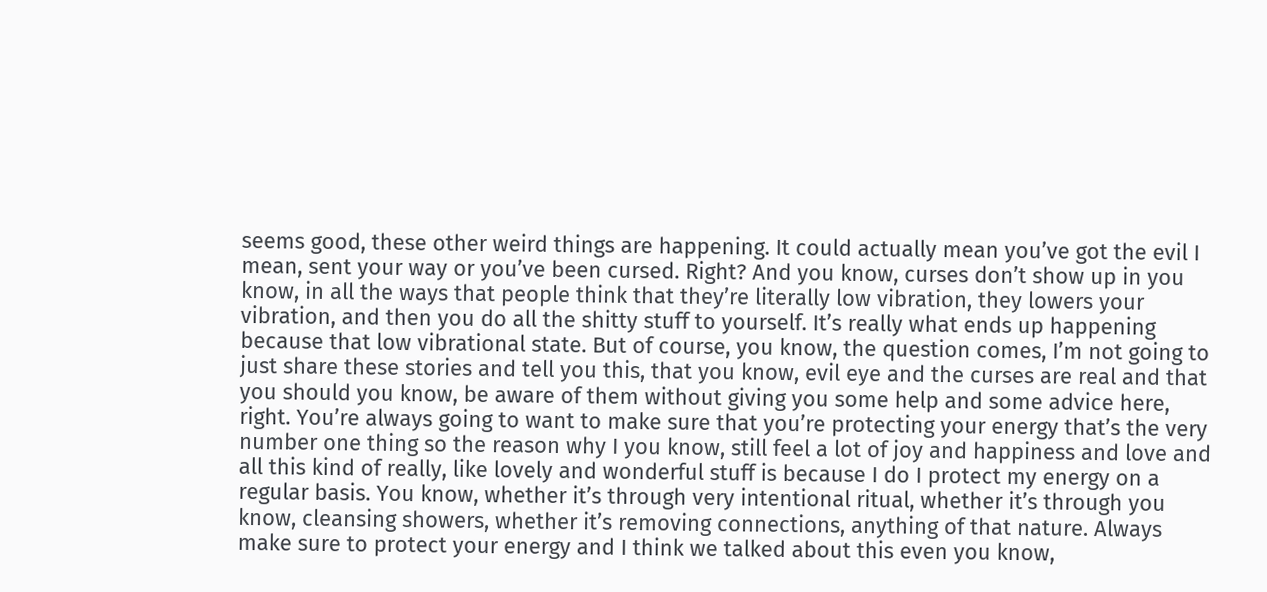seems good, these other weird things are happening. It could actually mean you’ve got the evil I mean, sent your way or you’ve been cursed. Right? And you know, curses don’t show up in you know, in all the ways that people think that they’re literally low vibration, they lowers your vibration, and then you do all the shitty stuff to yourself. It’s really what ends up happening because that low vibrational state. But of course, you know, the question comes, I’m not going to just share these stories and tell you this, that you know, evil eye and the curses are real and that you should you know, be aware of them without giving you some help and some advice here, right. You’re always going to want to make sure that you’re protecting your energy that’s the very number one thing so the reason why I you know, still feel a lot of joy and happiness and love and all this kind of really, like lovely and wonderful stuff is because I do I protect my energy on a regular basis. You know, whether it’s through very intentional ritual, whether it’s through you know, cleansing showers, whether it’s removing connections, anything of that nature. Always make sure to protect your energy and I think we talked about this even you know,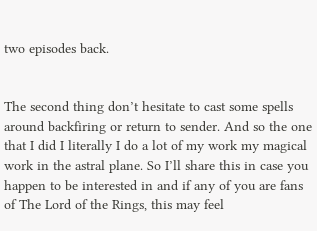two episodes back.


The second thing don’t hesitate to cast some spells around backfiring or return to sender. And so the one that I did I literally I do a lot of my work my magical work in the astral plane. So I’ll share this in case you happen to be interested in and if any of you are fans of The Lord of the Rings, this may feel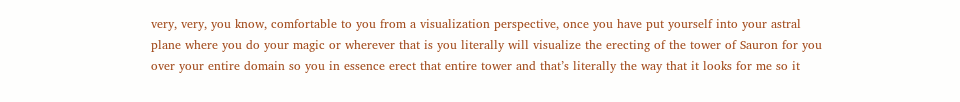very, very, you know, comfortable to you from a visualization perspective, once you have put yourself into your astral plane where you do your magic or wherever that is you literally will visualize the erecting of the tower of Sauron for you over your entire domain so you in essence erect that entire tower and that’s literally the way that it looks for me so it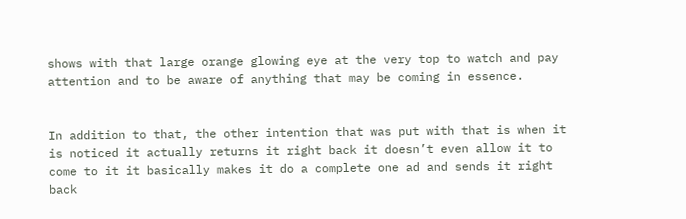shows with that large orange glowing eye at the very top to watch and pay attention and to be aware of anything that may be coming in essence.


In addition to that, the other intention that was put with that is when it is noticed it actually returns it right back it doesn’t even allow it to come to it it basically makes it do a complete one ad and sends it right back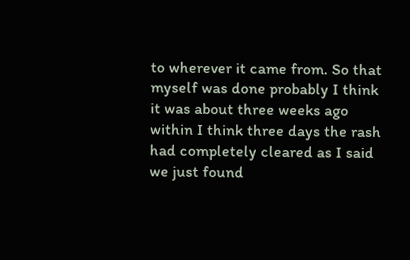to wherever it came from. So that myself was done probably I think it was about three weeks ago within I think three days the rash had completely cleared as I said we just found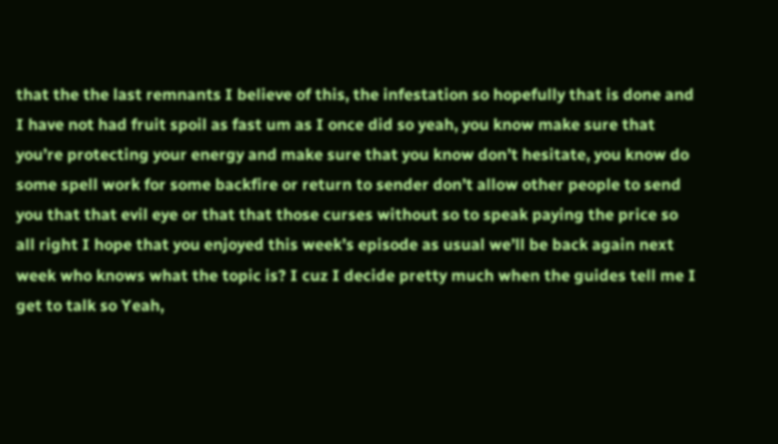that the the last remnants I believe of this, the infestation so hopefully that is done and I have not had fruit spoil as fast um as I once did so yeah, you know make sure that you’re protecting your energy and make sure that you know don’t hesitate, you know do some spell work for some backfire or return to sender don’t allow other people to send you that that evil eye or that that those curses without so to speak paying the price so all right I hope that you enjoyed this week’s episode as usual we’ll be back again next week who knows what the topic is? I cuz I decide pretty much when the guides tell me I get to talk so Yeah,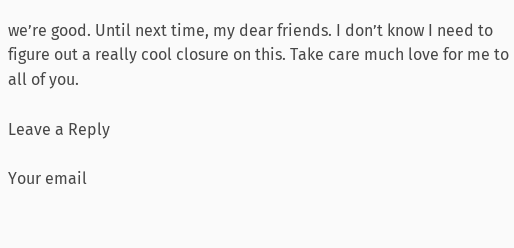we’re good. Until next time, my dear friends. I don’t know I need to figure out a really cool closure on this. Take care much love for me to all of you.

Leave a Reply

Your email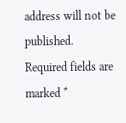address will not be published. Required fields are marked *